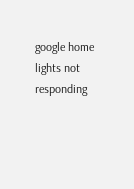google home lights not responding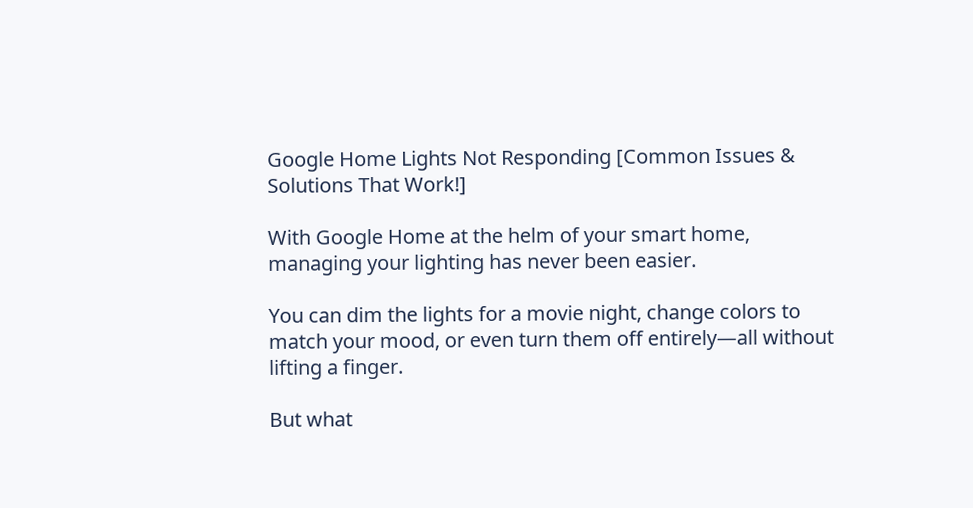Google Home Lights Not Responding [Common Issues & Solutions That Work!]

With Google Home at the helm of your smart home, managing your lighting has never been easier.

You can dim the lights for a movie night, change colors to match your mood, or even turn them off entirely—all without lifting a finger.

But what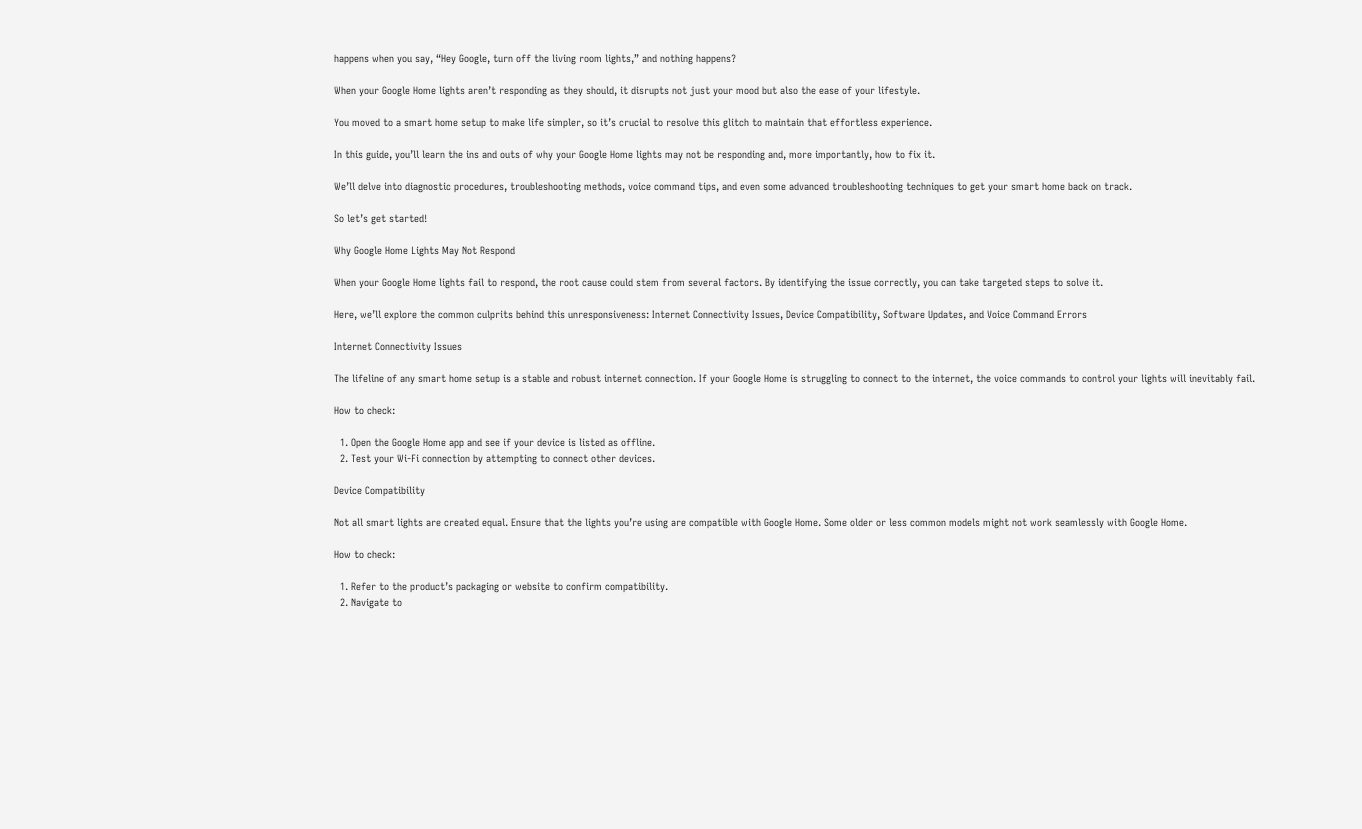happens when you say, “Hey Google, turn off the living room lights,” and nothing happens?

When your Google Home lights aren’t responding as they should, it disrupts not just your mood but also the ease of your lifestyle.

You moved to a smart home setup to make life simpler, so it’s crucial to resolve this glitch to maintain that effortless experience.

In this guide, you’ll learn the ins and outs of why your Google Home lights may not be responding and, more importantly, how to fix it.

We’ll delve into diagnostic procedures, troubleshooting methods, voice command tips, and even some advanced troubleshooting techniques to get your smart home back on track.

So let’s get started!

Why Google Home Lights May Not Respond

When your Google Home lights fail to respond, the root cause could stem from several factors. By identifying the issue correctly, you can take targeted steps to solve it.

Here, we’ll explore the common culprits behind this unresponsiveness: Internet Connectivity Issues, Device Compatibility, Software Updates, and Voice Command Errors

Internet Connectivity Issues

The lifeline of any smart home setup is a stable and robust internet connection. If your Google Home is struggling to connect to the internet, the voice commands to control your lights will inevitably fail.

How to check:

  1. Open the Google Home app and see if your device is listed as offline.
  2. Test your Wi-Fi connection by attempting to connect other devices.

Device Compatibility

Not all smart lights are created equal. Ensure that the lights you’re using are compatible with Google Home. Some older or less common models might not work seamlessly with Google Home.

How to check:

  1. Refer to the product’s packaging or website to confirm compatibility.
  2. Navigate to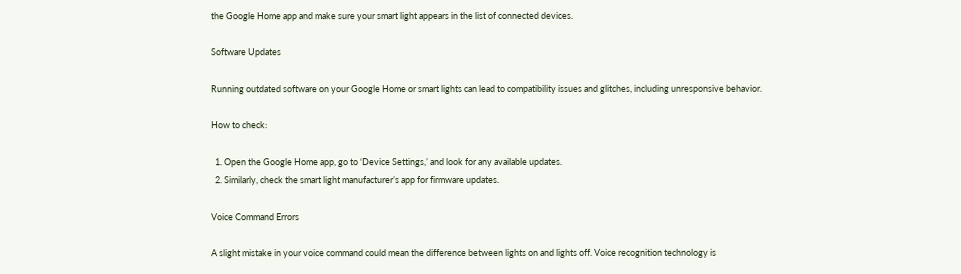the Google Home app and make sure your smart light appears in the list of connected devices.

Software Updates

Running outdated software on your Google Home or smart lights can lead to compatibility issues and glitches, including unresponsive behavior.

How to check:

  1. Open the Google Home app, go to ‘Device Settings,’ and look for any available updates.
  2. Similarly, check the smart light manufacturer’s app for firmware updates.

Voice Command Errors

A slight mistake in your voice command could mean the difference between lights on and lights off. Voice recognition technology is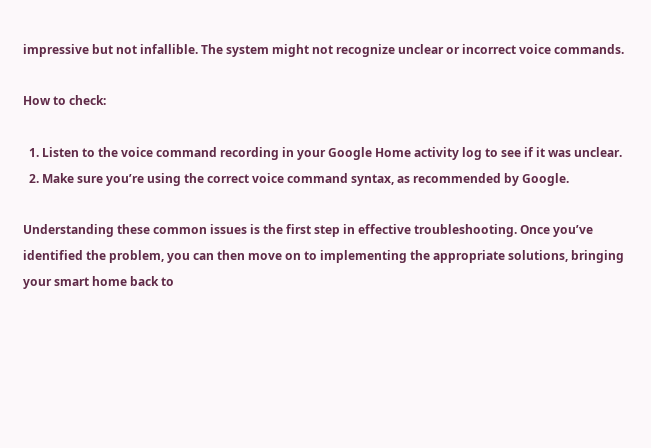impressive but not infallible. The system might not recognize unclear or incorrect voice commands.

How to check:

  1. Listen to the voice command recording in your Google Home activity log to see if it was unclear.
  2. Make sure you’re using the correct voice command syntax, as recommended by Google.

Understanding these common issues is the first step in effective troubleshooting. Once you’ve identified the problem, you can then move on to implementing the appropriate solutions, bringing your smart home back to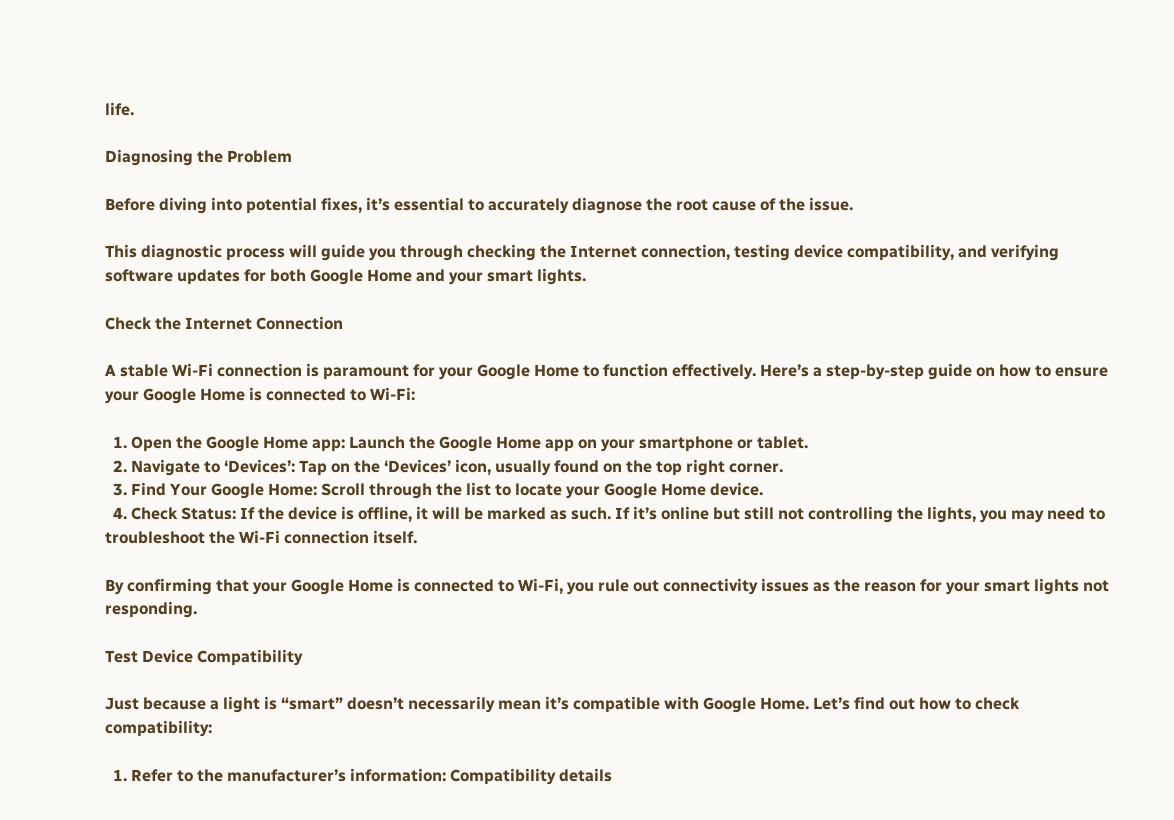life.

Diagnosing the Problem

Before diving into potential fixes, it’s essential to accurately diagnose the root cause of the issue.

This diagnostic process will guide you through checking the Internet connection, testing device compatibility, and verifying software updates for both Google Home and your smart lights.

Check the Internet Connection

A stable Wi-Fi connection is paramount for your Google Home to function effectively. Here’s a step-by-step guide on how to ensure your Google Home is connected to Wi-Fi:

  1. Open the Google Home app: Launch the Google Home app on your smartphone or tablet.
  2. Navigate to ‘Devices’: Tap on the ‘Devices’ icon, usually found on the top right corner.
  3. Find Your Google Home: Scroll through the list to locate your Google Home device.
  4. Check Status: If the device is offline, it will be marked as such. If it’s online but still not controlling the lights, you may need to troubleshoot the Wi-Fi connection itself.

By confirming that your Google Home is connected to Wi-Fi, you rule out connectivity issues as the reason for your smart lights not responding.

Test Device Compatibility

Just because a light is “smart” doesn’t necessarily mean it’s compatible with Google Home. Let’s find out how to check compatibility:

  1. Refer to the manufacturer’s information: Compatibility details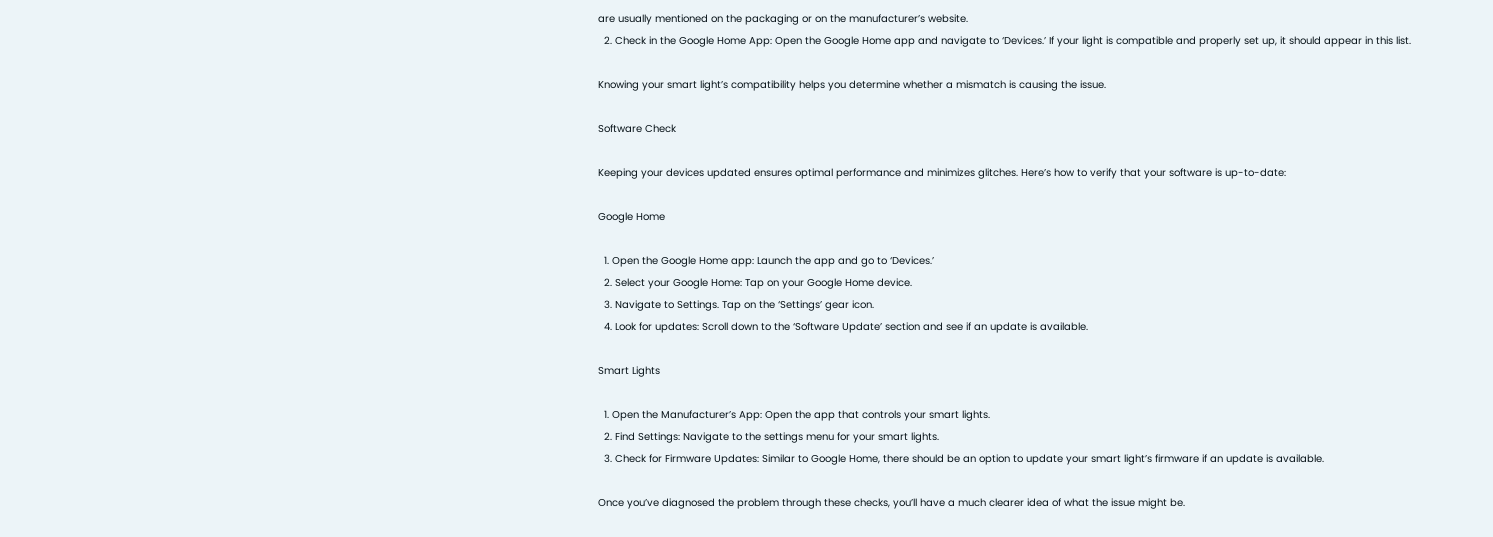are usually mentioned on the packaging or on the manufacturer’s website.
  2. Check in the Google Home App: Open the Google Home app and navigate to ‘Devices.’ If your light is compatible and properly set up, it should appear in this list.

Knowing your smart light’s compatibility helps you determine whether a mismatch is causing the issue.

Software Check

Keeping your devices updated ensures optimal performance and minimizes glitches. Here’s how to verify that your software is up-to-date:

Google Home

  1. Open the Google Home app: Launch the app and go to ‘Devices.’
  2. Select your Google Home: Tap on your Google Home device.
  3. Navigate to Settings. Tap on the ‘Settings’ gear icon.
  4. Look for updates: Scroll down to the ‘Software Update’ section and see if an update is available.

Smart Lights

  1. Open the Manufacturer’s App: Open the app that controls your smart lights.
  2. Find Settings: Navigate to the settings menu for your smart lights.
  3. Check for Firmware Updates: Similar to Google Home, there should be an option to update your smart light’s firmware if an update is available.

Once you’ve diagnosed the problem through these checks, you’ll have a much clearer idea of what the issue might be.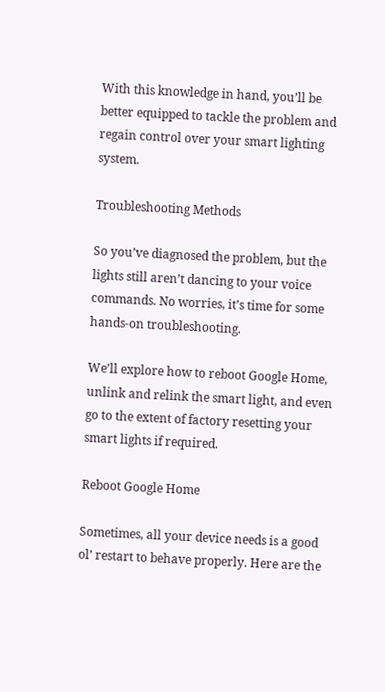With this knowledge in hand, you’ll be better equipped to tackle the problem and regain control over your smart lighting system.

Troubleshooting Methods

So you’ve diagnosed the problem, but the lights still aren’t dancing to your voice commands. No worries, it’s time for some hands-on troubleshooting.

We’ll explore how to reboot Google Home, unlink and relink the smart light, and even go to the extent of factory resetting your smart lights if required.

Reboot Google Home

Sometimes, all your device needs is a good ol’ restart to behave properly. Here are the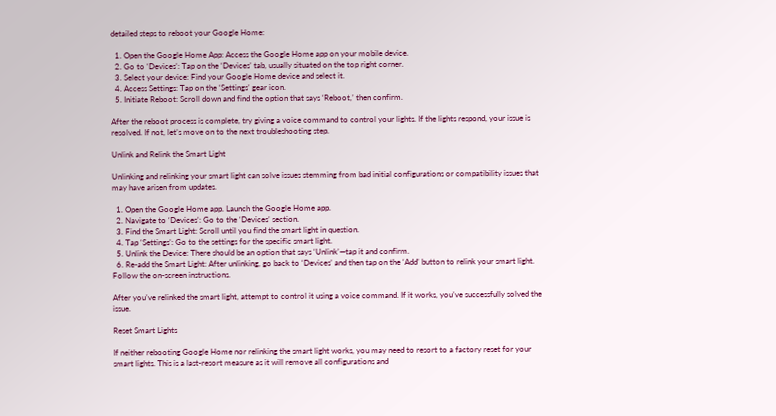detailed steps to reboot your Google Home:

  1. Open the Google Home App: Access the Google Home app on your mobile device.
  2. Go to ‘Devices’: Tap on the ‘Devices’ tab, usually situated on the top right corner.
  3. Select your device: Find your Google Home device and select it.
  4. Access Settings: Tap on the ‘Settings’ gear icon.
  5. Initiate Reboot: Scroll down and find the option that says ‘Reboot,’ then confirm.

After the reboot process is complete, try giving a voice command to control your lights. If the lights respond, your issue is resolved. If not, let’s move on to the next troubleshooting step.

Unlink and Relink the Smart Light

Unlinking and relinking your smart light can solve issues stemming from bad initial configurations or compatibility issues that may have arisen from updates.

  1. Open the Google Home app. Launch the Google Home app.
  2. Navigate to ‘Devices’: Go to the ‘Devices’ section.
  3. Find the Smart Light: Scroll until you find the smart light in question.
  4. Tap ‘Settings’: Go to the settings for the specific smart light.
  5. Unlink the Device: There should be an option that says ‘Unlink’—tap it and confirm.
  6. Re-add the Smart Light: After unlinking, go back to ‘Devices’ and then tap on the ‘Add’ button to relink your smart light. Follow the on-screen instructions.

After you’ve relinked the smart light, attempt to control it using a voice command. If it works, you’ve successfully solved the issue.

Reset Smart Lights

If neither rebooting Google Home nor relinking the smart light works, you may need to resort to a factory reset for your smart lights. This is a last-resort measure as it will remove all configurations and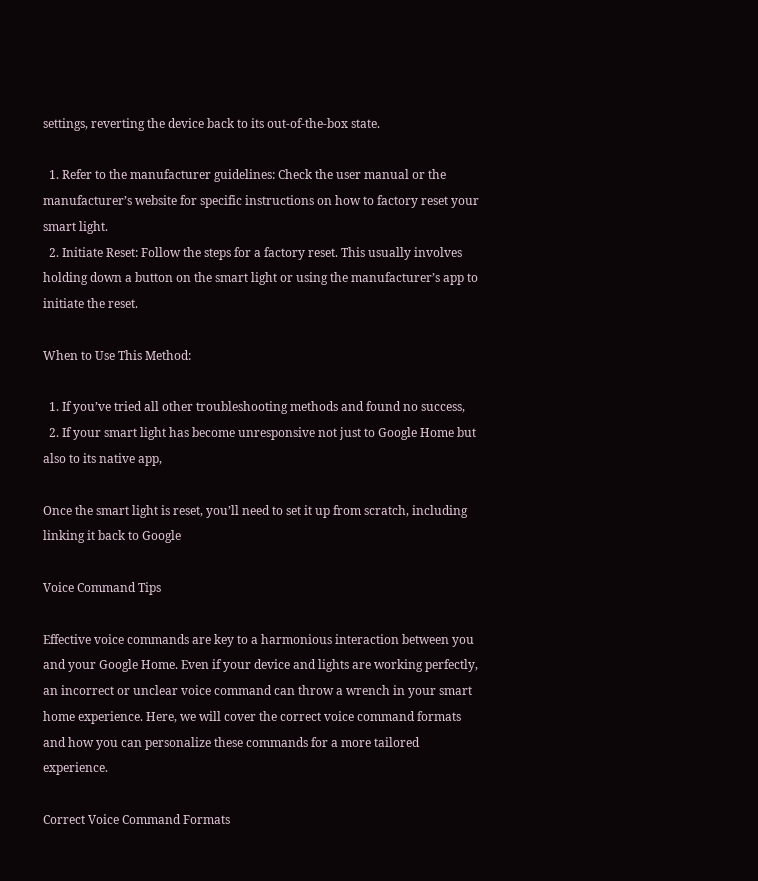settings, reverting the device back to its out-of-the-box state.

  1. Refer to the manufacturer guidelines: Check the user manual or the manufacturer’s website for specific instructions on how to factory reset your smart light.
  2. Initiate Reset: Follow the steps for a factory reset. This usually involves holding down a button on the smart light or using the manufacturer’s app to initiate the reset.

When to Use This Method:

  1. If you’ve tried all other troubleshooting methods and found no success,
  2. If your smart light has become unresponsive not just to Google Home but also to its native app,

Once the smart light is reset, you’ll need to set it up from scratch, including linking it back to Google

Voice Command Tips

Effective voice commands are key to a harmonious interaction between you and your Google Home. Even if your device and lights are working perfectly, an incorrect or unclear voice command can throw a wrench in your smart home experience. Here, we will cover the correct voice command formats and how you can personalize these commands for a more tailored experience.

Correct Voice Command Formats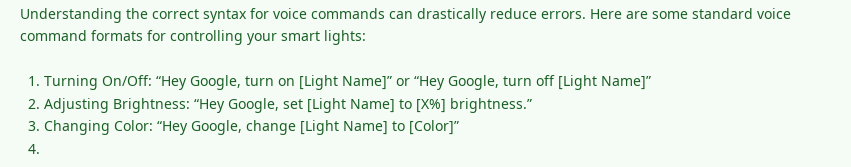Understanding the correct syntax for voice commands can drastically reduce errors. Here are some standard voice command formats for controlling your smart lights:

  1. Turning On/Off: “Hey Google, turn on [Light Name]” or “Hey Google, turn off [Light Name]”
  2. Adjusting Brightness: “Hey Google, set [Light Name] to [X%] brightness.”
  3. Changing Color: “Hey Google, change [Light Name] to [Color]”
  4.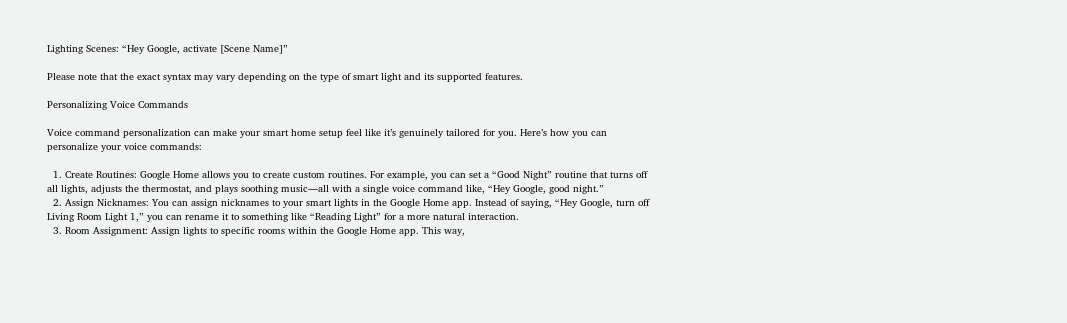Lighting Scenes: “Hey Google, activate [Scene Name]”

Please note that the exact syntax may vary depending on the type of smart light and its supported features.

Personalizing Voice Commands

Voice command personalization can make your smart home setup feel like it’s genuinely tailored for you. Here’s how you can personalize your voice commands:

  1. Create Routines: Google Home allows you to create custom routines. For example, you can set a “Good Night” routine that turns off all lights, adjusts the thermostat, and plays soothing music—all with a single voice command like, “Hey Google, good night.”
  2. Assign Nicknames: You can assign nicknames to your smart lights in the Google Home app. Instead of saying, “Hey Google, turn off Living Room Light 1,” you can rename it to something like “Reading Light” for a more natural interaction.
  3. Room Assignment: Assign lights to specific rooms within the Google Home app. This way,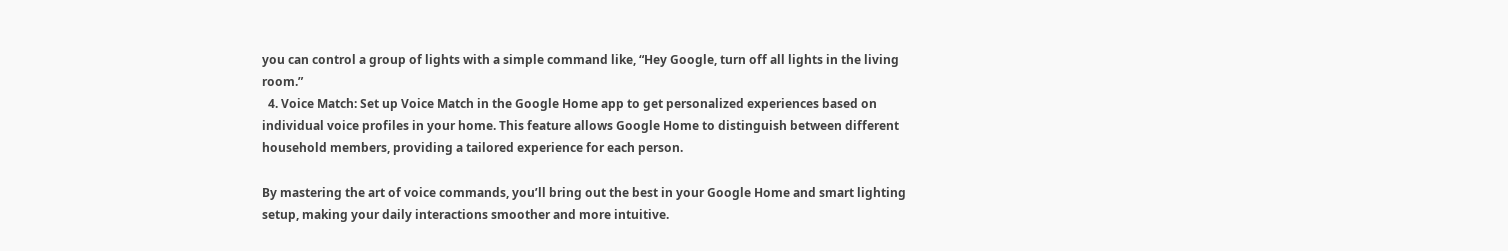you can control a group of lights with a simple command like, “Hey Google, turn off all lights in the living room.”
  4. Voice Match: Set up Voice Match in the Google Home app to get personalized experiences based on individual voice profiles in your home. This feature allows Google Home to distinguish between different household members, providing a tailored experience for each person.

By mastering the art of voice commands, you’ll bring out the best in your Google Home and smart lighting setup, making your daily interactions smoother and more intuitive.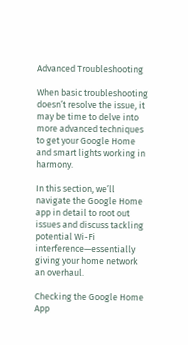Advanced Troubleshooting

When basic troubleshooting doesn’t resolve the issue, it may be time to delve into more advanced techniques to get your Google Home and smart lights working in harmony.

In this section, we’ll navigate the Google Home app in detail to root out issues and discuss tackling potential Wi-Fi interference—essentially giving your home network an overhaul.

Checking the Google Home App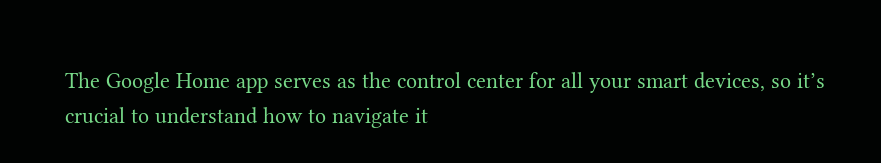The Google Home app serves as the control center for all your smart devices, so it’s crucial to understand how to navigate it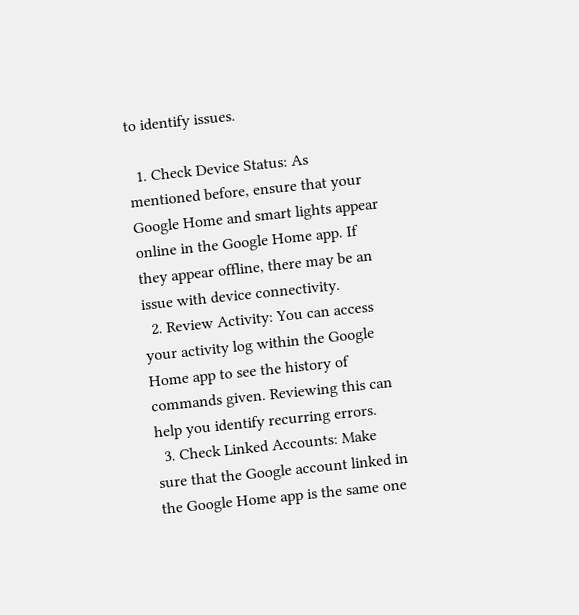to identify issues.

  1. Check Device Status: As mentioned before, ensure that your Google Home and smart lights appear online in the Google Home app. If they appear offline, there may be an issue with device connectivity.
  2. Review Activity: You can access your activity log within the Google Home app to see the history of commands given. Reviewing this can help you identify recurring errors.
  3. Check Linked Accounts: Make sure that the Google account linked in the Google Home app is the same one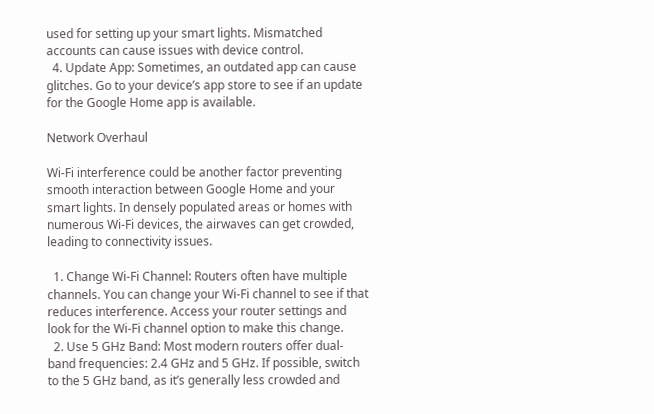used for setting up your smart lights. Mismatched accounts can cause issues with device control.
  4. Update App: Sometimes, an outdated app can cause glitches. Go to your device’s app store to see if an update for the Google Home app is available.

Network Overhaul

Wi-Fi interference could be another factor preventing smooth interaction between Google Home and your smart lights. In densely populated areas or homes with numerous Wi-Fi devices, the airwaves can get crowded, leading to connectivity issues.

  1. Change Wi-Fi Channel: Routers often have multiple channels. You can change your Wi-Fi channel to see if that reduces interference. Access your router settings and look for the Wi-Fi channel option to make this change.
  2. Use 5 GHz Band: Most modern routers offer dual-band frequencies: 2.4 GHz and 5 GHz. If possible, switch to the 5 GHz band, as it’s generally less crowded and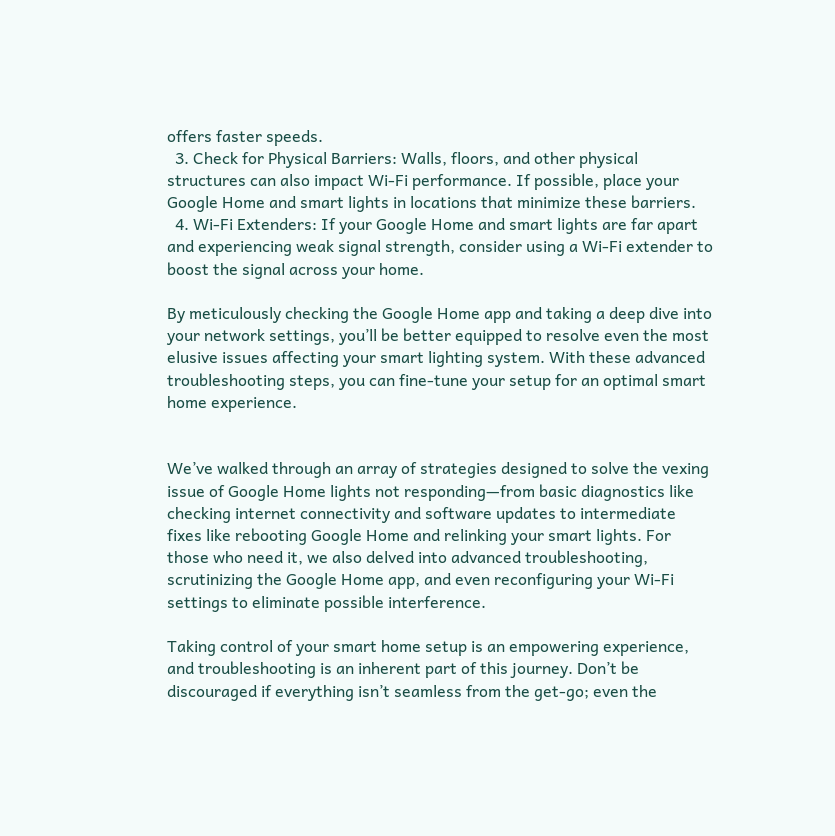offers faster speeds.
  3. Check for Physical Barriers: Walls, floors, and other physical structures can also impact Wi-Fi performance. If possible, place your Google Home and smart lights in locations that minimize these barriers.
  4. Wi-Fi Extenders: If your Google Home and smart lights are far apart and experiencing weak signal strength, consider using a Wi-Fi extender to boost the signal across your home.

By meticulously checking the Google Home app and taking a deep dive into your network settings, you’ll be better equipped to resolve even the most elusive issues affecting your smart lighting system. With these advanced troubleshooting steps, you can fine-tune your setup for an optimal smart home experience.


We’ve walked through an array of strategies designed to solve the vexing issue of Google Home lights not responding—from basic diagnostics like checking internet connectivity and software updates to intermediate fixes like rebooting Google Home and relinking your smart lights. For those who need it, we also delved into advanced troubleshooting, scrutinizing the Google Home app, and even reconfiguring your Wi-Fi settings to eliminate possible interference.

Taking control of your smart home setup is an empowering experience, and troubleshooting is an inherent part of this journey. Don’t be discouraged if everything isn’t seamless from the get-go; even the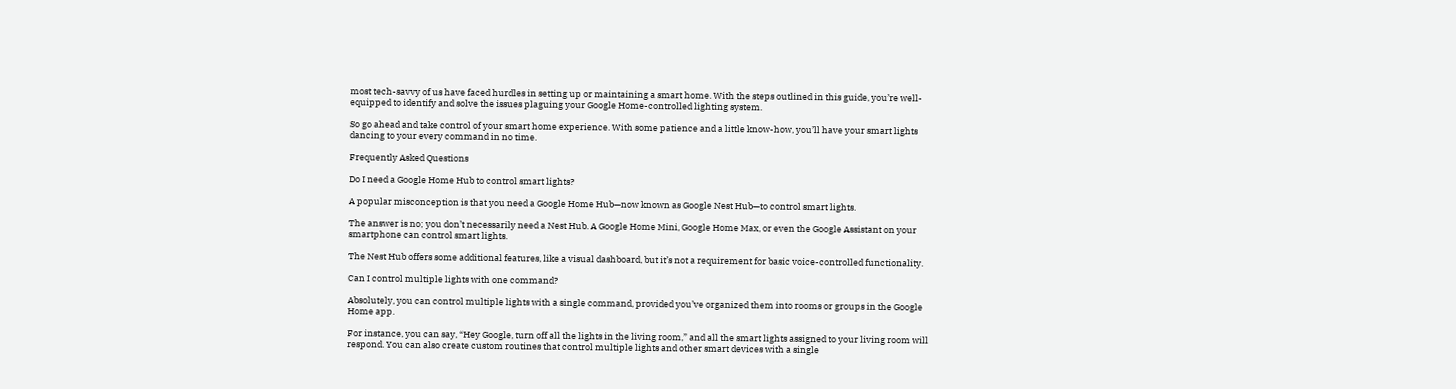most tech-savvy of us have faced hurdles in setting up or maintaining a smart home. With the steps outlined in this guide, you’re well-equipped to identify and solve the issues plaguing your Google Home-controlled lighting system.

So go ahead and take control of your smart home experience. With some patience and a little know-how, you’ll have your smart lights dancing to your every command in no time.

Frequently Asked Questions

Do I need a Google Home Hub to control smart lights?

A popular misconception is that you need a Google Home Hub—now known as Google Nest Hub—to control smart lights.

The answer is no; you don’t necessarily need a Nest Hub. A Google Home Mini, Google Home Max, or even the Google Assistant on your smartphone can control smart lights.

The Nest Hub offers some additional features, like a visual dashboard, but it’s not a requirement for basic voice-controlled functionality.

Can I control multiple lights with one command?

Absolutely, you can control multiple lights with a single command, provided you’ve organized them into rooms or groups in the Google Home app.

For instance, you can say, “Hey Google, turn off all the lights in the living room,” and all the smart lights assigned to your living room will respond. You can also create custom routines that control multiple lights and other smart devices with a single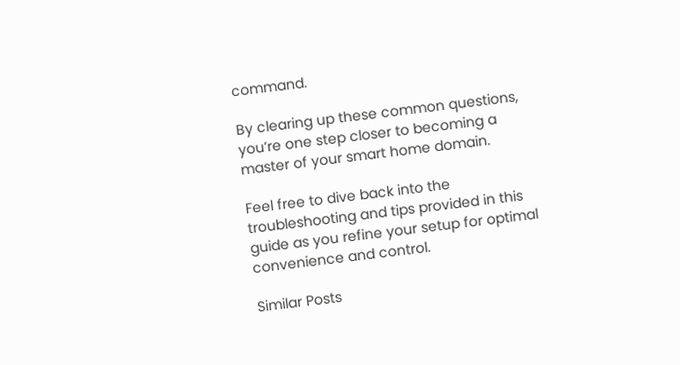command.

By clearing up these common questions, you’re one step closer to becoming a master of your smart home domain.

Feel free to dive back into the troubleshooting and tips provided in this guide as you refine your setup for optimal convenience and control.

Similar Posts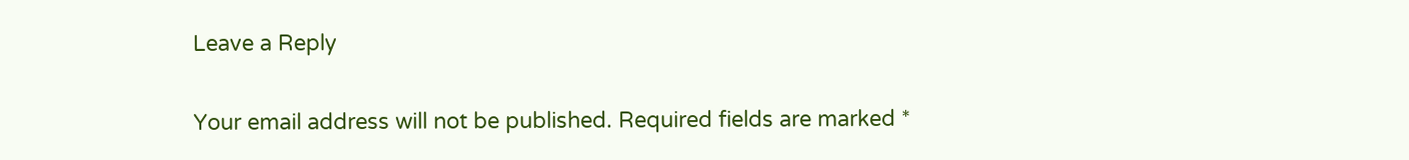Leave a Reply

Your email address will not be published. Required fields are marked *